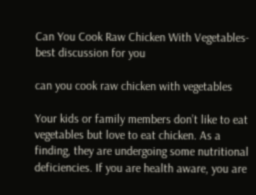Can You Cook Raw Chicken With Vegetables- best discussion for you

can you cook raw chicken with vegetables

Your kids or family members don’t like to eat vegetables but love to eat chicken. As a finding, they are undergoing some nutritional deficiencies. If you are health aware, you are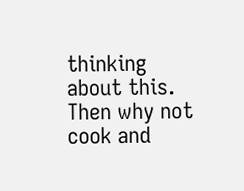thinking about this. Then why not cook and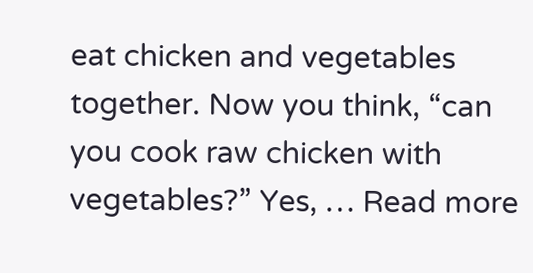eat chicken and vegetables together. Now you think, “can you cook raw chicken with vegetables?” Yes, … Read more